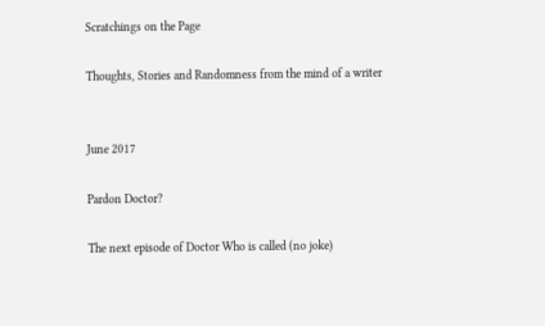Scratchings on the Page

Thoughts, Stories and Randomness from the mind of a writer


June 2017

Pardon Doctor?

The next episode of Doctor Who is called (no joke)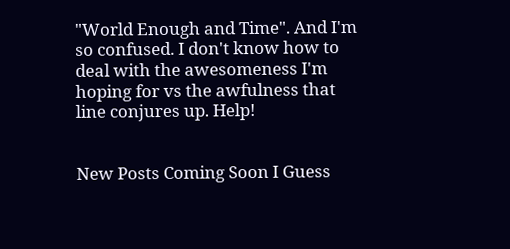"World Enough and Time". And I'm so confused. I don't know how to deal with the awesomeness I'm hoping for vs the awfulness that line conjures up. Help!


New Posts Coming Soon I Guess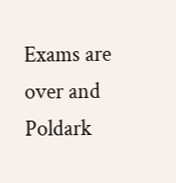Exams are over and Poldark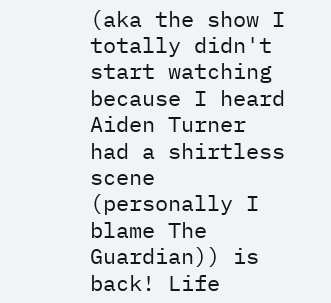(aka the show I totally didn't start watching because I heard Aiden Turner had a shirtless scene (personally I blame The Guardian)) is back! Life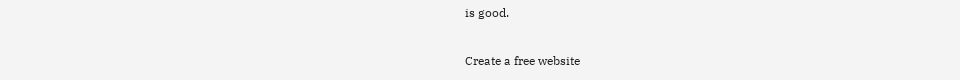is good.

Create a free website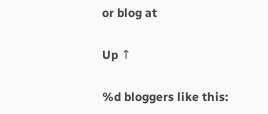or blog at

Up ↑

%d bloggers like this: